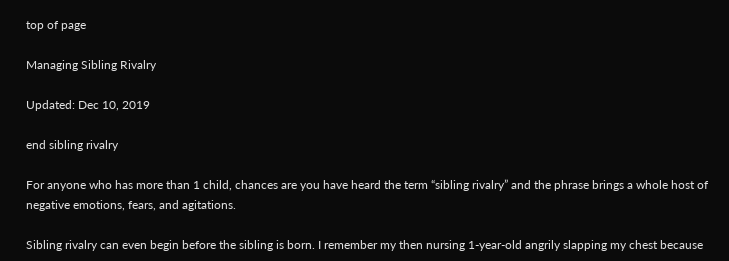top of page

Managing Sibling Rivalry

Updated: Dec 10, 2019

end sibling rivalry

For anyone who has more than 1 child, chances are you have heard the term “sibling rivalry” and the phrase brings a whole host of negative emotions, fears, and agitations.

Sibling rivalry can even begin before the sibling is born. I remember my then nursing 1-year-old angrily slapping my chest because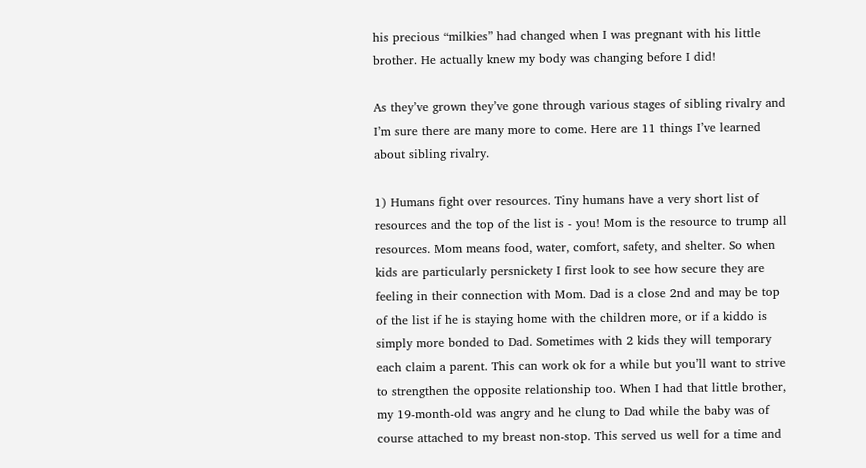his precious “milkies” had changed when I was pregnant with his little brother. He actually knew my body was changing before I did!

As they’ve grown they’ve gone through various stages of sibling rivalry and I’m sure there are many more to come. Here are 11 things I’ve learned about sibling rivalry.

1) Humans fight over resources. Tiny humans have a very short list of resources and the top of the list is - you! Mom is the resource to trump all resources. Mom means food, water, comfort, safety, and shelter. So when kids are particularly persnickety I first look to see how secure they are feeling in their connection with Mom. Dad is a close 2nd and may be top of the list if he is staying home with the children more, or if a kiddo is simply more bonded to Dad. Sometimes with 2 kids they will temporary each claim a parent. This can work ok for a while but you’ll want to strive to strengthen the opposite relationship too. When I had that little brother, my 19-month-old was angry and he clung to Dad while the baby was of course attached to my breast non-stop. This served us well for a time and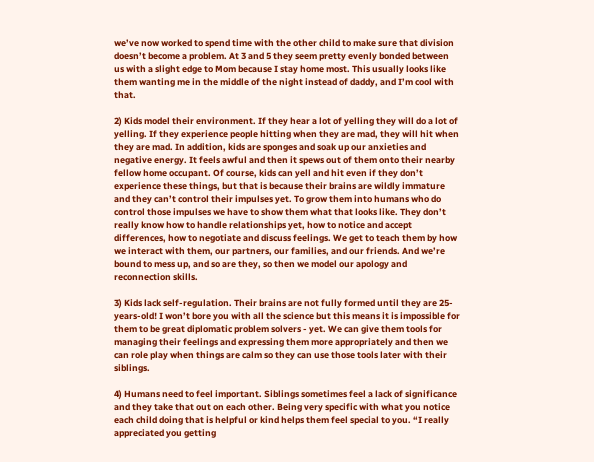we’ve now worked to spend time with the other child to make sure that division doesn’t become a problem. At 3 and 5 they seem pretty evenly bonded between us with a slight edge to Mom because I stay home most. This usually looks like them wanting me in the middle of the night instead of daddy, and I’m cool with that.

2) Kids model their environment. If they hear a lot of yelling they will do a lot of yelling. If they experience people hitting when they are mad, they will hit when they are mad. In addition, kids are sponges and soak up our anxieties and negative energy. It feels awful and then it spews out of them onto their nearby fellow home occupant. Of course, kids can yell and hit even if they don’t experience these things, but that is because their brains are wildly immature and they can’t control their impulses yet. To grow them into humans who do control those impulses we have to show them what that looks like. They don’t really know how to handle relationships yet, how to notice and accept differences, how to negotiate and discuss feelings. We get to teach them by how we interact with them, our partners, our families, and our friends. And we’re bound to mess up, and so are they, so then we model our apology and reconnection skills.

3) Kids lack self-regulation. Their brains are not fully formed until they are 25-years-old! I won’t bore you with all the science but this means it is impossible for them to be great diplomatic problem solvers - yet. We can give them tools for managing their feelings and expressing them more appropriately and then we can role play when things are calm so they can use those tools later with their siblings.

4) Humans need to feel important. Siblings sometimes feel a lack of significance and they take that out on each other. Being very specific with what you notice each child doing that is helpful or kind helps them feel special to you. “I really appreciated you getting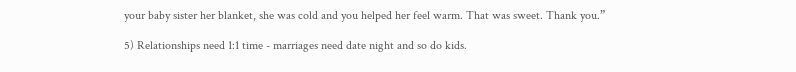your baby sister her blanket, she was cold and you helped her feel warm. That was sweet. Thank you.”

5) Relationships need 1:1 time - marriages need date night and so do kids.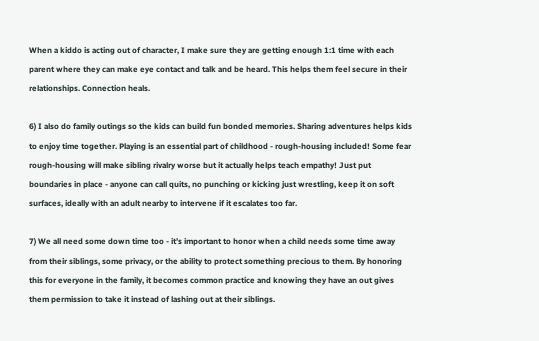When a kiddo is acting out of character, I make sure they are getting enough 1:1 time with each parent where they can make eye contact and talk and be heard. This helps them feel secure in their relationships. Connection heals.

6) I also do family outings so the kids can build fun bonded memories. Sharing adventures helps kids to enjoy time together. Playing is an essential part of childhood - rough-housing included! Some fear rough-housing will make sibling rivalry worse but it actually helps teach empathy! Just put boundaries in place - anyone can call quits, no punching or kicking just wrestling, keep it on soft surfaces, ideally with an adult nearby to intervene if it escalates too far.

7) We all need some down time too - it’s important to honor when a child needs some time away from their siblings, some privacy, or the ability to protect something precious to them. By honoring this for everyone in the family, it becomes common practice and knowing they have an out gives them permission to take it instead of lashing out at their siblings.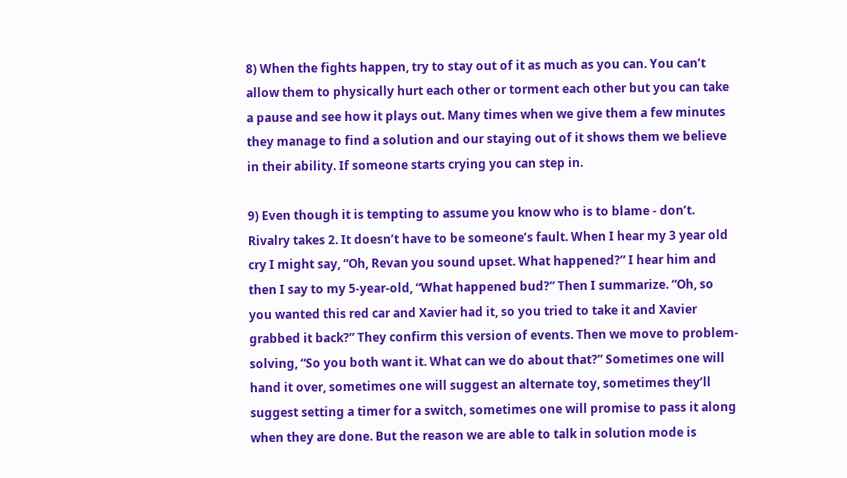8) When the fights happen, try to stay out of it as much as you can. You can’t allow them to physically hurt each other or torment each other but you can take a pause and see how it plays out. Many times when we give them a few minutes they manage to find a solution and our staying out of it shows them we believe in their ability. If someone starts crying you can step in.

9) Even though it is tempting to assume you know who is to blame - don’t. Rivalry takes 2. It doesn’t have to be someone’s fault. When I hear my 3 year old cry I might say, “Oh, Revan you sound upset. What happened?” I hear him and then I say to my 5-year-old, “What happened bud?” Then I summarize. “Oh, so you wanted this red car and Xavier had it, so you tried to take it and Xavier grabbed it back?” They confirm this version of events. Then we move to problem-solving, “So you both want it. What can we do about that?” Sometimes one will hand it over, sometimes one will suggest an alternate toy, sometimes they’ll suggest setting a timer for a switch, sometimes one will promise to pass it along when they are done. But the reason we are able to talk in solution mode is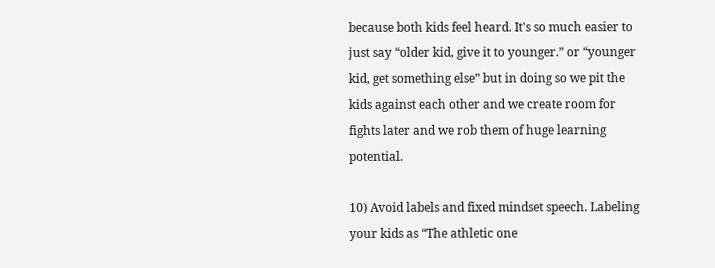because both kids feel heard. It's so much easier to just say “older kid, give it to younger.” or “younger kid, get something else” but in doing so we pit the kids against each other and we create room for fights later and we rob them of huge learning potential.

10) Avoid labels and fixed mindset speech. Labeling your kids as “The athletic one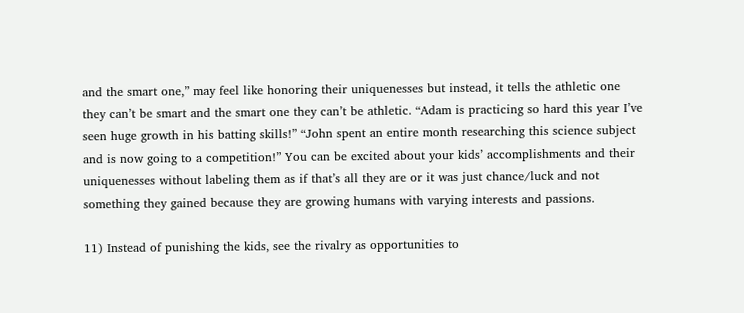and the smart one,” may feel like honoring their uniquenesses but instead, it tells the athletic one they can’t be smart and the smart one they can’t be athletic. “Adam is practicing so hard this year I’ve seen huge growth in his batting skills!” “John spent an entire month researching this science subject and is now going to a competition!” You can be excited about your kids’ accomplishments and their uniquenesses without labeling them as if that’s all they are or it was just chance/luck and not something they gained because they are growing humans with varying interests and passions.

11) Instead of punishing the kids, see the rivalry as opportunities to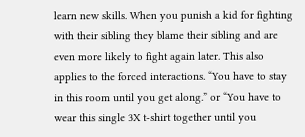learn new skills. When you punish a kid for fighting with their sibling they blame their sibling and are even more likely to fight again later. This also applies to the forced interactions. “You have to stay in this room until you get along.” or “You have to wear this single 3X t-shirt together until you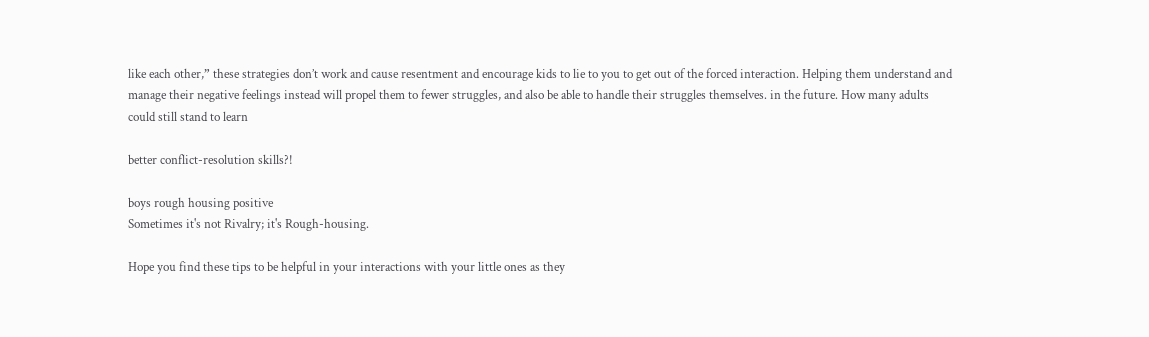like each other,” these strategies don’t work and cause resentment and encourage kids to lie to you to get out of the forced interaction. Helping them understand and manage their negative feelings instead will propel them to fewer struggles, and also be able to handle their struggles themselves. in the future. How many adults could still stand to learn

better conflict-resolution skills?!

boys rough housing positive
Sometimes it's not Rivalry; it's Rough-housing.

Hope you find these tips to be helpful in your interactions with your little ones as they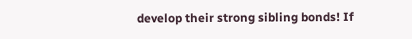develop their strong sibling bonds! If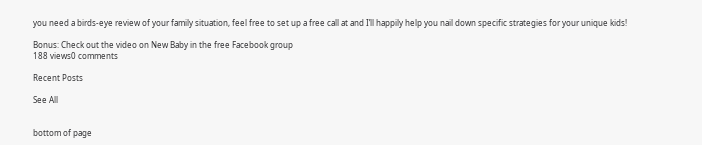you need a birds-eye review of your family situation, feel free to set up a free call at and I’ll happily help you nail down specific strategies for your unique kids!

Bonus: Check out the video on New Baby in the free Facebook group
188 views0 comments

Recent Posts

See All


bottom of page